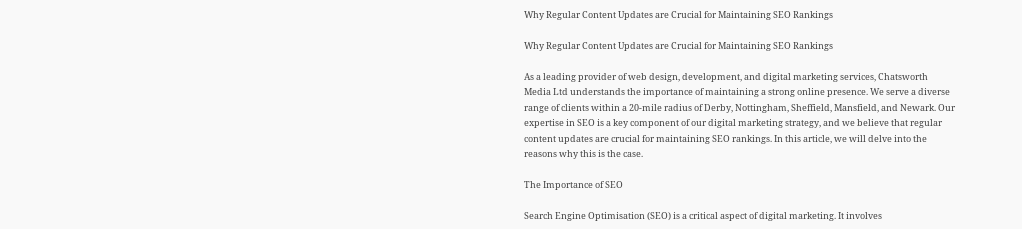Why Regular Content Updates are Crucial for Maintaining SEO Rankings

Why Regular Content Updates are Crucial for Maintaining SEO Rankings

As a leading provider of web design, development, and digital marketing services, Chatsworth Media Ltd understands the importance of maintaining a strong online presence. We serve a diverse range of clients within a 20-mile radius of Derby, Nottingham, Sheffield, Mansfield, and Newark. Our expertise in SEO is a key component of our digital marketing strategy, and we believe that regular content updates are crucial for maintaining SEO rankings. In this article, we will delve into the reasons why this is the case.

The Importance of SEO

Search Engine Optimisation (SEO) is a critical aspect of digital marketing. It involves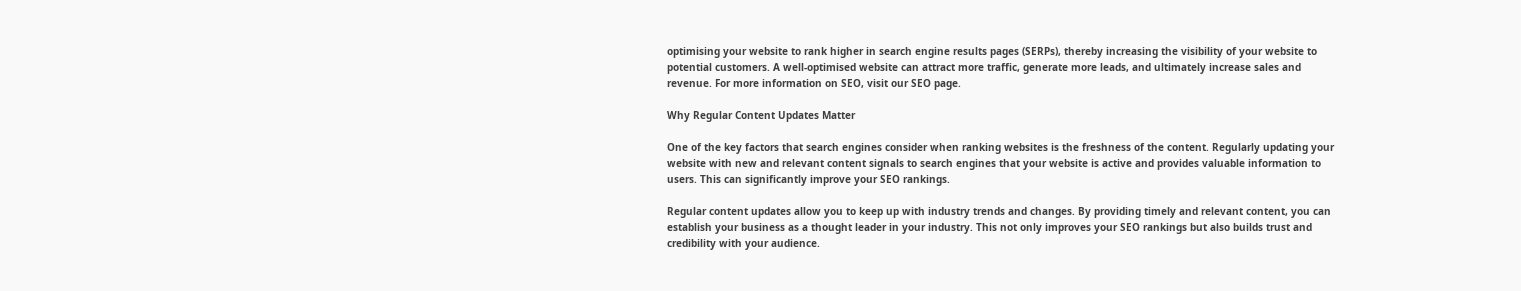optimising your website to rank higher in search engine results pages (SERPs), thereby increasing the visibility of your website to potential customers. A well-optimised website can attract more traffic, generate more leads, and ultimately increase sales and revenue. For more information on SEO, visit our SEO page.

Why Regular Content Updates Matter

One of the key factors that search engines consider when ranking websites is the freshness of the content. Regularly updating your website with new and relevant content signals to search engines that your website is active and provides valuable information to users. This can significantly improve your SEO rankings.

Regular content updates allow you to keep up with industry trends and changes. By providing timely and relevant content, you can establish your business as a thought leader in your industry. This not only improves your SEO rankings but also builds trust and credibility with your audience.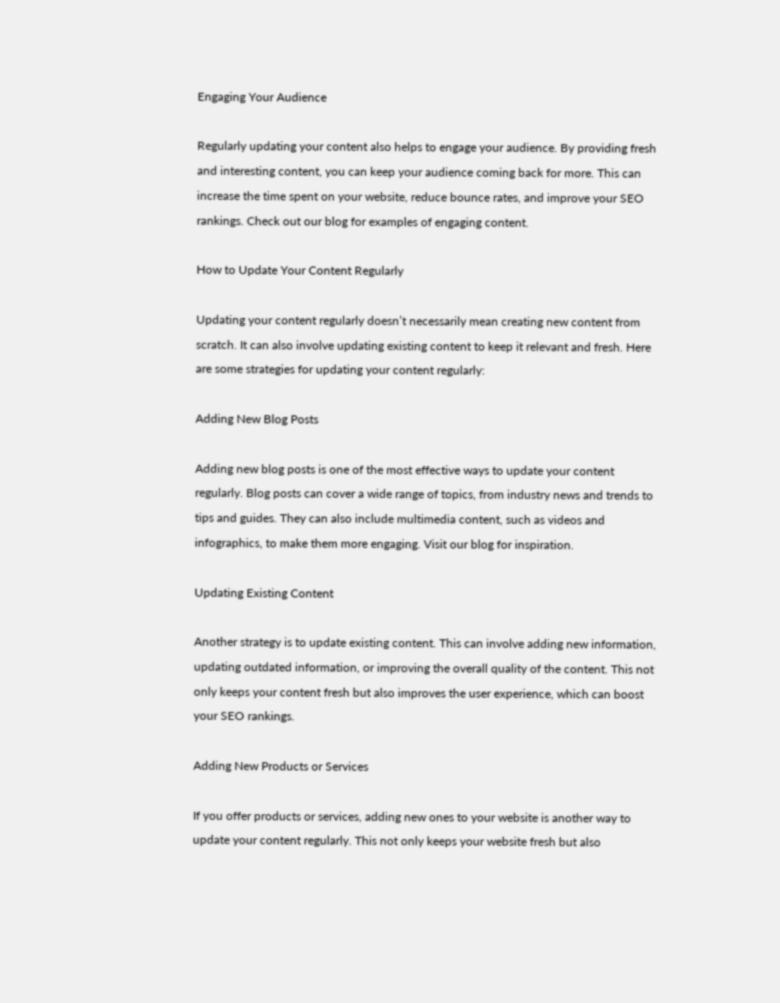Engaging Your Audience

Regularly updating your content also helps to engage your audience. By providing fresh and interesting content, you can keep your audience coming back for more. This can increase the time spent on your website, reduce bounce rates, and improve your SEO rankings. Check out our blog for examples of engaging content.

How to Update Your Content Regularly

Updating your content regularly doesn’t necessarily mean creating new content from scratch. It can also involve updating existing content to keep it relevant and fresh. Here are some strategies for updating your content regularly:

Adding New Blog Posts

Adding new blog posts is one of the most effective ways to update your content regularly. Blog posts can cover a wide range of topics, from industry news and trends to tips and guides. They can also include multimedia content, such as videos and infographics, to make them more engaging. Visit our blog for inspiration.

Updating Existing Content

Another strategy is to update existing content. This can involve adding new information, updating outdated information, or improving the overall quality of the content. This not only keeps your content fresh but also improves the user experience, which can boost your SEO rankings.

Adding New Products or Services

If you offer products or services, adding new ones to your website is another way to update your content regularly. This not only keeps your website fresh but also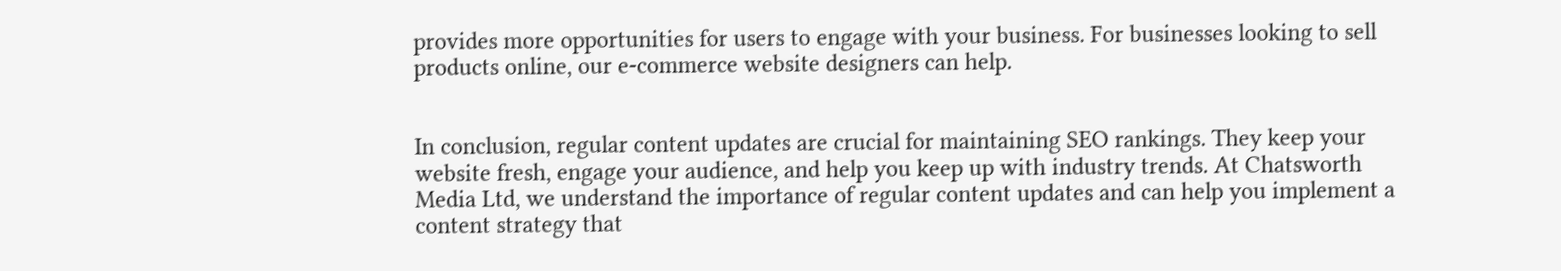provides more opportunities for users to engage with your business. For businesses looking to sell products online, our e-commerce website designers can help.


In conclusion, regular content updates are crucial for maintaining SEO rankings. They keep your website fresh, engage your audience, and help you keep up with industry trends. At Chatsworth Media Ltd, we understand the importance of regular content updates and can help you implement a content strategy that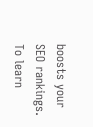boosts your SEO rankings. To learn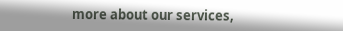more about our services,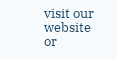visit our website or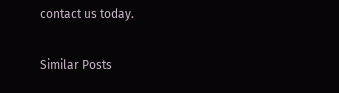contact us today.

Similar Posts